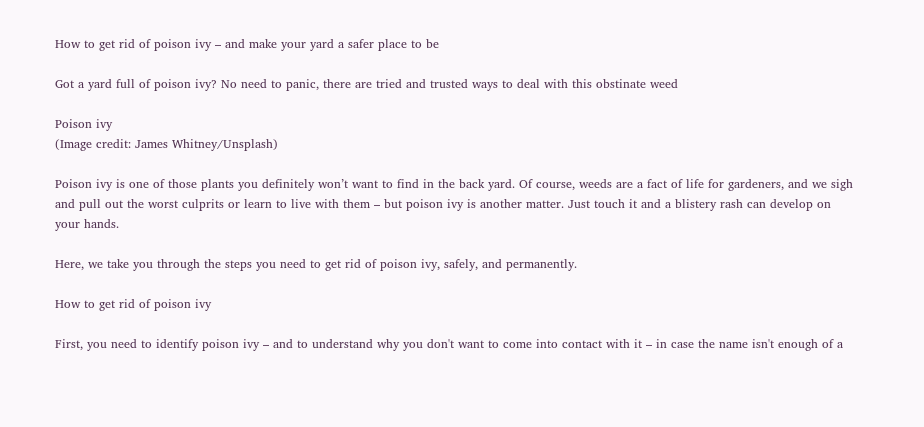How to get rid of poison ivy – and make your yard a safer place to be

Got a yard full of poison ivy? No need to panic, there are tried and trusted ways to deal with this obstinate weed

Poison ivy
(Image credit: James Whitney/Unsplash)

Poison ivy is one of those plants you definitely won’t want to find in the back yard. Of course, weeds are a fact of life for gardeners, and we sigh and pull out the worst culprits or learn to live with them – but poison ivy is another matter. Just touch it and a blistery rash can develop on your hands.

Here, we take you through the steps you need to get rid of poison ivy, safely, and permanently.

How to get rid of poison ivy

First, you need to identify poison ivy – and to understand why you don't want to come into contact with it – in case the name isn't enough of a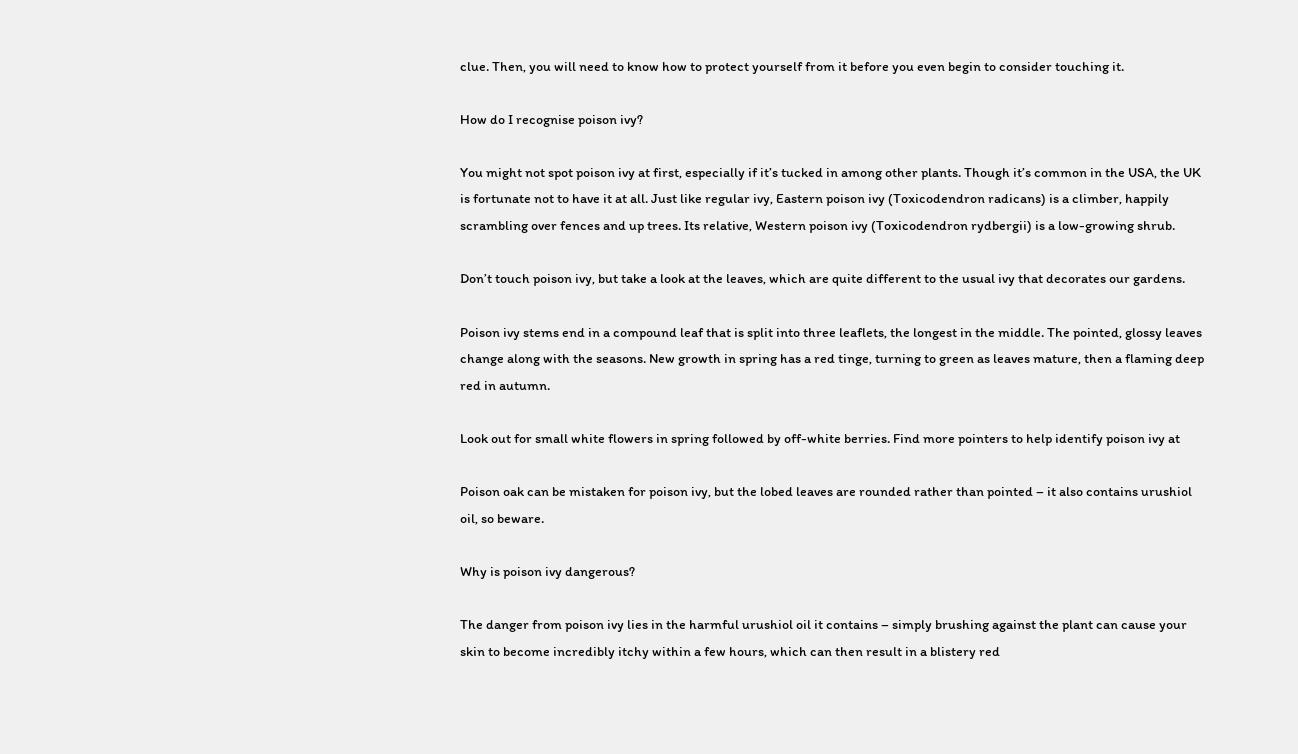clue. Then, you will need to know how to protect yourself from it before you even begin to consider touching it.

How do I recognise poison ivy?

You might not spot poison ivy at first, especially if it’s tucked in among other plants. Though it’s common in the USA, the UK is fortunate not to have it at all. Just like regular ivy, Eastern poison ivy (Toxicodendron radicans) is a climber, happily scrambling over fences and up trees. Its relative, Western poison ivy (Toxicodendron rydbergii) is a low-growing shrub.

Don’t touch poison ivy, but take a look at the leaves, which are quite different to the usual ivy that decorates our gardens.

Poison ivy stems end in a compound leaf that is split into three leaflets, the longest in the middle. The pointed, glossy leaves change along with the seasons. New growth in spring has a red tinge, turning to green as leaves mature, then a flaming deep red in autumn.

Look out for small white flowers in spring followed by off-white berries. Find more pointers to help identify poison ivy at

Poison oak can be mistaken for poison ivy, but the lobed leaves are rounded rather than pointed – it also contains urushiol oil, so beware.

Why is poison ivy dangerous?

The danger from poison ivy lies in the harmful urushiol oil it contains – simply brushing against the plant can cause your skin to become incredibly itchy within a few hours, which can then result in a blistery red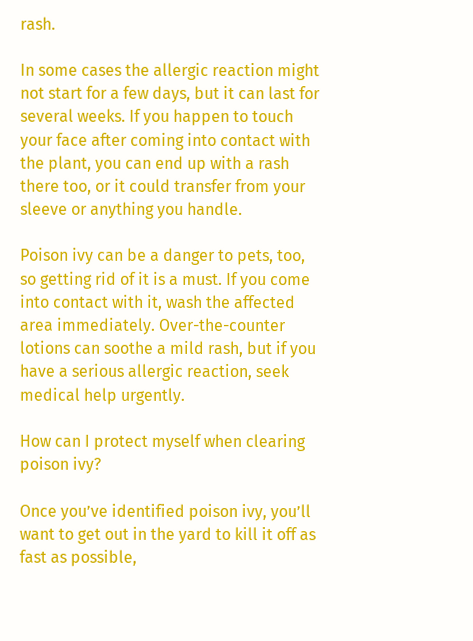rash.

In some cases the allergic reaction might not start for a few days, but it can last for several weeks. If you happen to touch your face after coming into contact with the plant, you can end up with a rash there too, or it could transfer from your sleeve or anything you handle.

Poison ivy can be a danger to pets, too, so getting rid of it is a must. If you come into contact with it, wash the affected area immediately. Over-the-counter lotions can soothe a mild rash, but if you have a serious allergic reaction, seek medical help urgently.

How can I protect myself when clearing poison ivy?

Once you’ve identified poison ivy, you’ll want to get out in the yard to kill it off as fast as possible,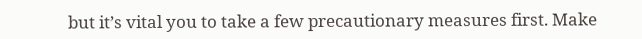but it’s vital you to take a few precautionary measures first. Make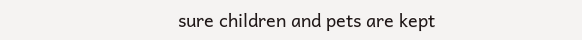sure children and pets are kept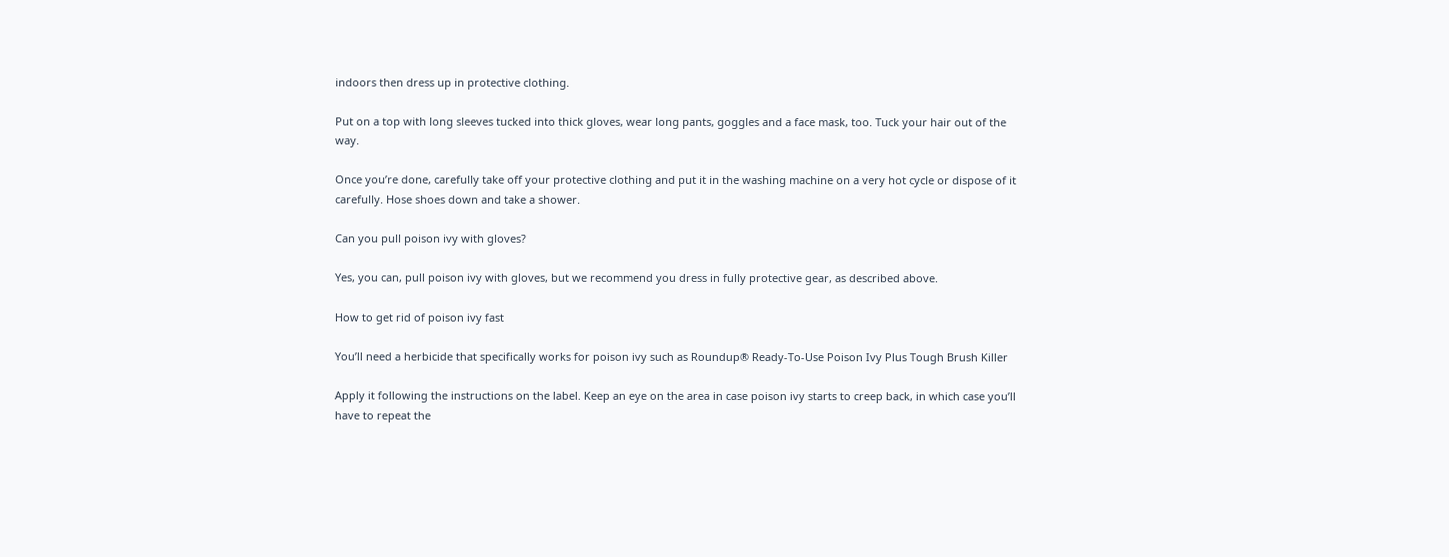indoors then dress up in protective clothing.

Put on a top with long sleeves tucked into thick gloves, wear long pants, goggles and a face mask, too. Tuck your hair out of the way.

Once you’re done, carefully take off your protective clothing and put it in the washing machine on a very hot cycle or dispose of it carefully. Hose shoes down and take a shower.

Can you pull poison ivy with gloves?

Yes, you can, pull poison ivy with gloves, but we recommend you dress in fully protective gear, as described above.

How to get rid of poison ivy fast

You’ll need a herbicide that specifically works for poison ivy such as Roundup® Ready-To-Use Poison Ivy Plus Tough Brush Killer

Apply it following the instructions on the label. Keep an eye on the area in case poison ivy starts to creep back, in which case you’ll have to repeat the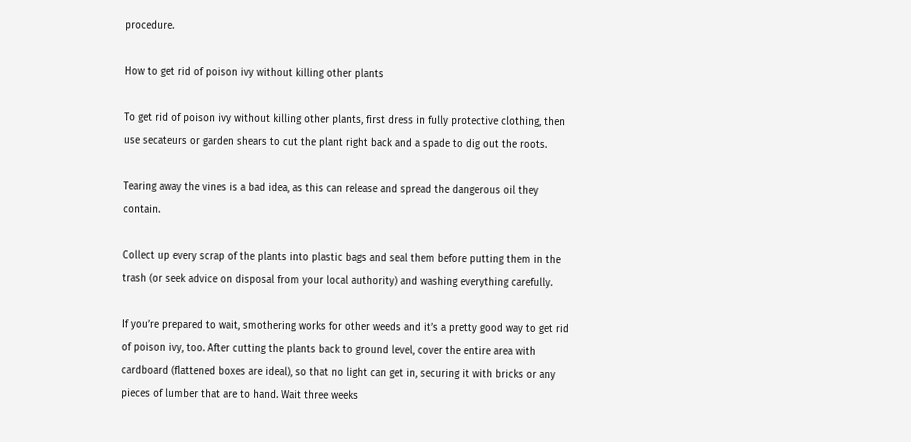procedure.

How to get rid of poison ivy without killing other plants

To get rid of poison ivy without killing other plants, first dress in fully protective clothing, then use secateurs or garden shears to cut the plant right back and a spade to dig out the roots.

Tearing away the vines is a bad idea, as this can release and spread the dangerous oil they contain.

Collect up every scrap of the plants into plastic bags and seal them before putting them in the trash (or seek advice on disposal from your local authority) and washing everything carefully.

If you’re prepared to wait, smothering works for other weeds and it’s a pretty good way to get rid of poison ivy, too. After cutting the plants back to ground level, cover the entire area with cardboard (flattened boxes are ideal), so that no light can get in, securing it with bricks or any pieces of lumber that are to hand. Wait three weeks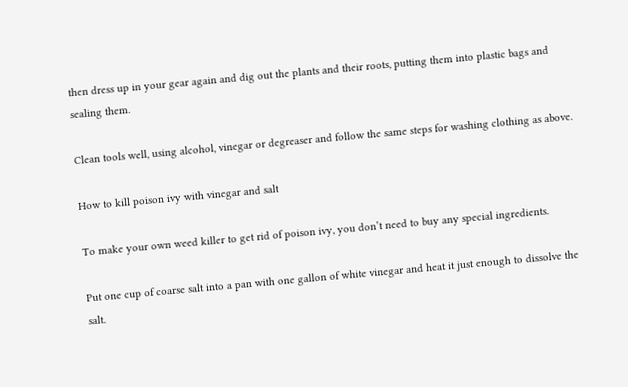then dress up in your gear again and dig out the plants and their roots, putting them into plastic bags and sealing them.

Clean tools well, using alcohol, vinegar or degreaser and follow the same steps for washing clothing as above.

How to kill poison ivy with vinegar and salt

To make your own weed killer to get rid of poison ivy, you don’t need to buy any special ingredients.

Put one cup of coarse salt into a pan with one gallon of white vinegar and heat it just enough to dissolve the salt.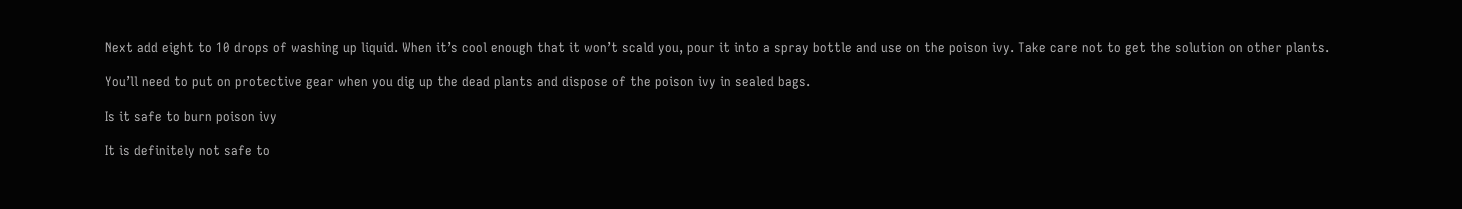Next add eight to 10 drops of washing up liquid. When it’s cool enough that it won’t scald you, pour it into a spray bottle and use on the poison ivy. Take care not to get the solution on other plants.

You’ll need to put on protective gear when you dig up the dead plants and dispose of the poison ivy in sealed bags.

Is it safe to burn poison ivy

It is definitely not safe to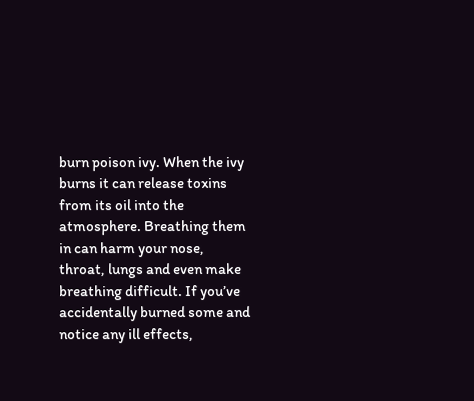burn poison ivy. When the ivy burns it can release toxins from its oil into the atmosphere. Breathing them in can harm your nose, throat, lungs and even make breathing difficult. If you’ve accidentally burned some and notice any ill effects,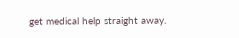get medical help straight away.